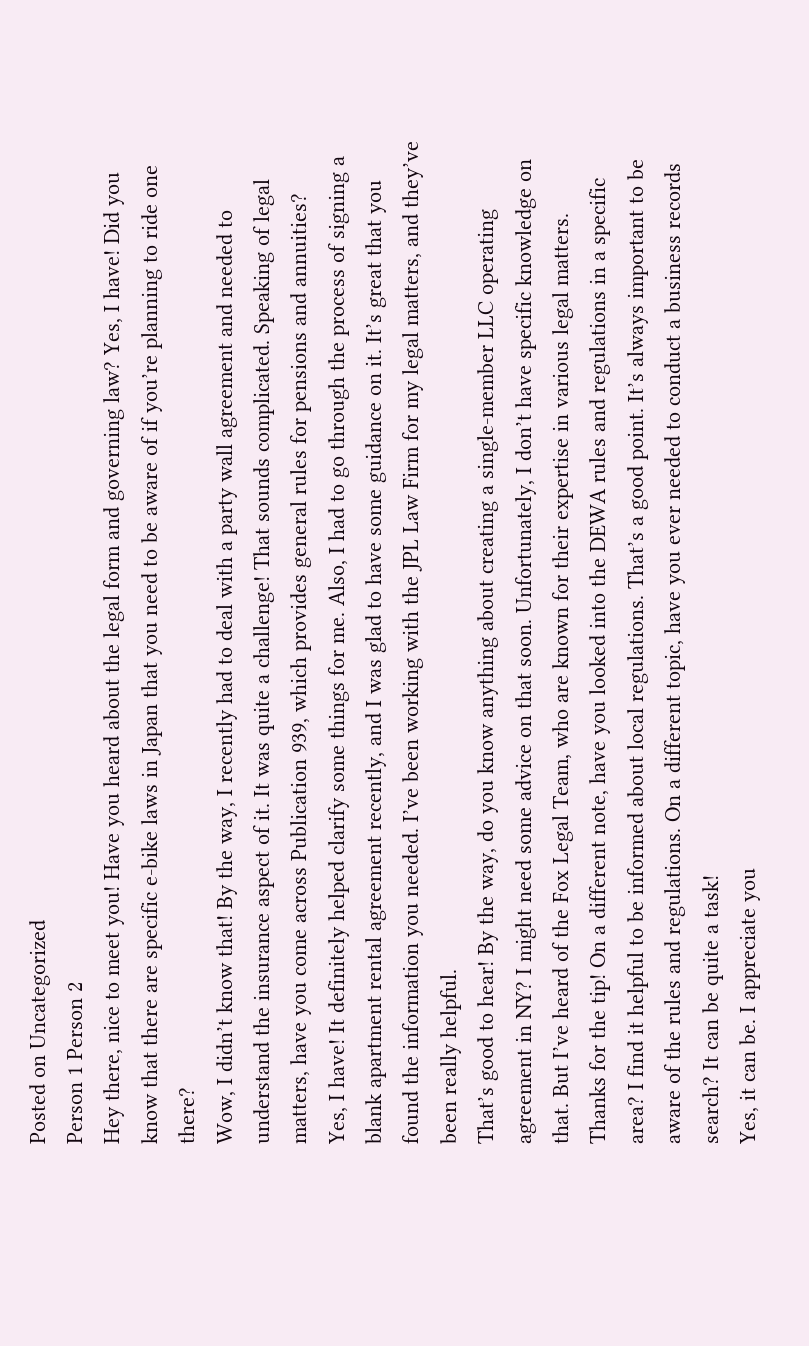Posted on Uncategorized
Person 1 Person 2
Hey there, nice to meet you! Have you heard about the legal form and governing law? Yes, I have! Did you know that there are specific e-bike laws in Japan that you need to be aware of if you’re planning to ride one there?
Wow, I didn’t know that! By the way, I recently had to deal with a party wall agreement and needed to understand the insurance aspect of it. It was quite a challenge! That sounds complicated. Speaking of legal matters, have you come across Publication 939, which provides general rules for pensions and annuities?
Yes, I have! It definitely helped clarify some things for me. Also, I had to go through the process of signing a blank apartment rental agreement recently, and I was glad to have some guidance on it. It’s great that you found the information you needed. I’ve been working with the JPL Law Firm for my legal matters, and they’ve been really helpful.
That’s good to hear! By the way, do you know anything about creating a single-member LLC operating agreement in NY? I might need some advice on that soon. Unfortunately, I don’t have specific knowledge on that. But I’ve heard of the Fox Legal Team, who are known for their expertise in various legal matters.
Thanks for the tip! On a different note, have you looked into the DEWA rules and regulations in a specific area? I find it helpful to be informed about local regulations. That’s a good point. It’s always important to be aware of the rules and regulations. On a different topic, have you ever needed to conduct a business records search? It can be quite a task!
Yes, it can be. I appreciate you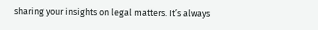sharing your insights on legal matters. It’s always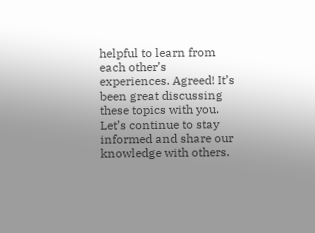helpful to learn from each other’s experiences. Agreed! It’s been great discussing these topics with you. Let’s continue to stay informed and share our knowledge with others.